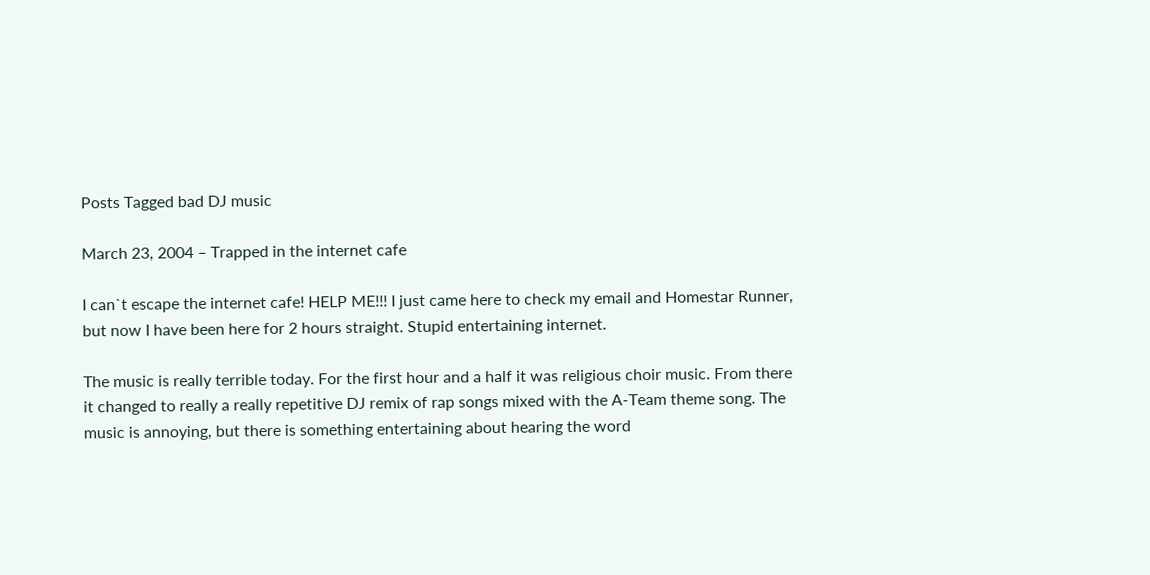Posts Tagged bad DJ music

March 23, 2004 – Trapped in the internet cafe

I can`t escape the internet cafe! HELP ME!!! I just came here to check my email and Homestar Runner, but now I have been here for 2 hours straight. Stupid entertaining internet.

The music is really terrible today. For the first hour and a half it was religious choir music. From there it changed to really a really repetitive DJ remix of rap songs mixed with the A-Team theme song. The music is annoying, but there is something entertaining about hearing the word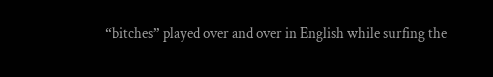“bitches” played over and over in English while surfing the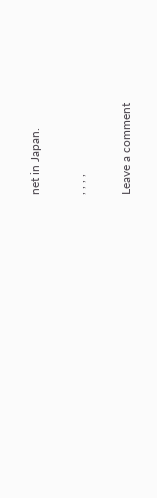net in Japan.

, , , ,

Leave a comment